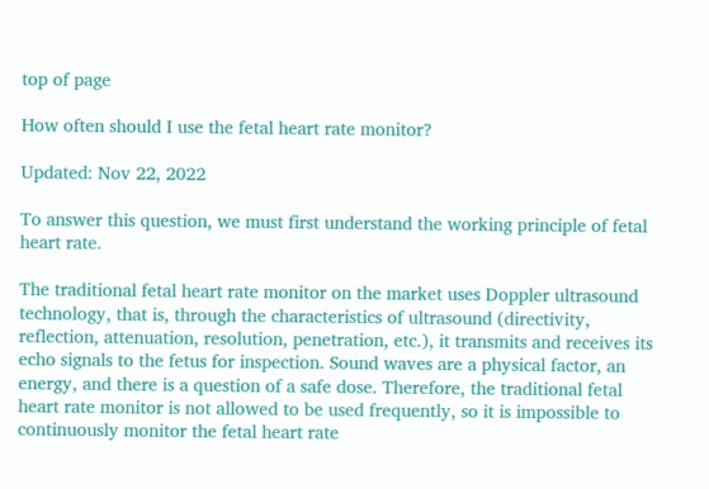top of page

How often should I use the fetal heart rate monitor?

Updated: Nov 22, 2022

To answer this question, we must first understand the working principle of fetal heart rate.

The traditional fetal heart rate monitor on the market uses Doppler ultrasound technology, that is, through the characteristics of ultrasound (directivity, reflection, attenuation, resolution, penetration, etc.), it transmits and receives its echo signals to the fetus for inspection. Sound waves are a physical factor, an energy, and there is a question of a safe dose. Therefore, the traditional fetal heart rate monitor is not allowed to be used frequently, so it is impossible to continuously monitor the fetal heart rate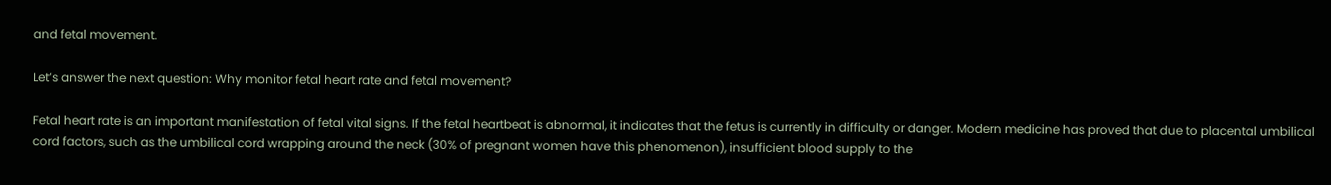and fetal movement.

Let’s answer the next question: Why monitor fetal heart rate and fetal movement?

Fetal heart rate is an important manifestation of fetal vital signs. If the fetal heartbeat is abnormal, it indicates that the fetus is currently in difficulty or danger. Modern medicine has proved that due to placental umbilical cord factors, such as the umbilical cord wrapping around the neck (30% of pregnant women have this phenomenon), insufficient blood supply to the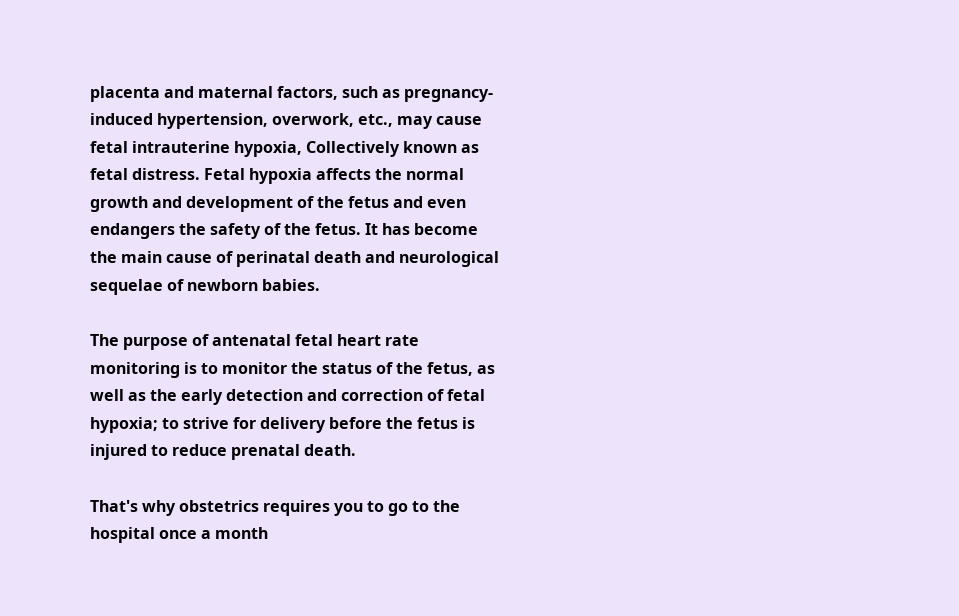placenta and maternal factors, such as pregnancy-induced hypertension, overwork, etc., may cause fetal intrauterine hypoxia, Collectively known as fetal distress. Fetal hypoxia affects the normal growth and development of the fetus and even endangers the safety of the fetus. It has become the main cause of perinatal death and neurological sequelae of newborn babies.

The purpose of antenatal fetal heart rate monitoring is to monitor the status of the fetus, as well as the early detection and correction of fetal hypoxia; to strive for delivery before the fetus is injured to reduce prenatal death.

That's why obstetrics requires you to go to the hospital once a month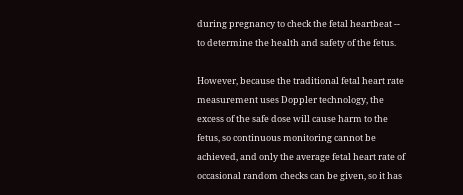during pregnancy to check the fetal heartbeat -- to determine the health and safety of the fetus.

However, because the traditional fetal heart rate measurement uses Doppler technology, the excess of the safe dose will cause harm to the fetus, so continuous monitoring cannot be achieved, and only the average fetal heart rate of occasional random checks can be given, so it has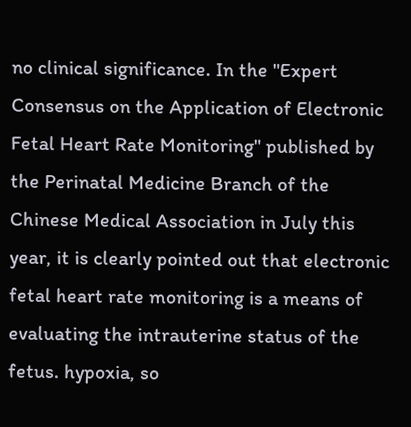no clinical significance. In the "Expert Consensus on the Application of Electronic Fetal Heart Rate Monitoring" published by the Perinatal Medicine Branch of the Chinese Medical Association in July this year, it is clearly pointed out that electronic fetal heart rate monitoring is a means of evaluating the intrauterine status of the fetus. hypoxia, so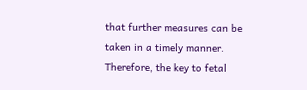that further measures can be taken in a timely manner. Therefore, the key to fetal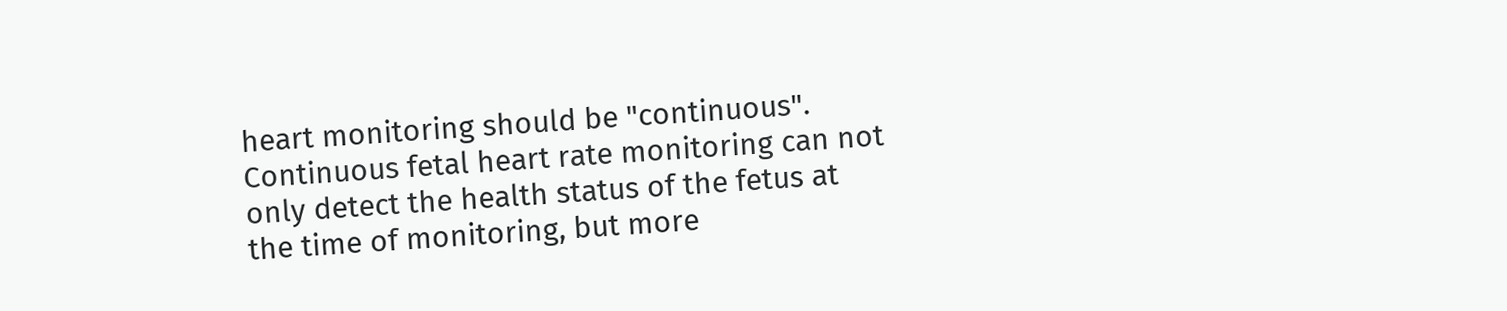heart monitoring should be "continuous". Continuous fetal heart rate monitoring can not only detect the health status of the fetus at the time of monitoring, but more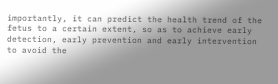importantly, it can predict the health trend of the fetus to a certain extent, so as to achieve early detection, early prevention and early intervention to avoid the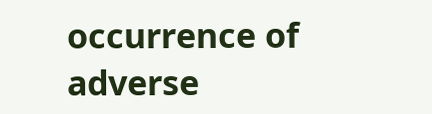occurrence of adverse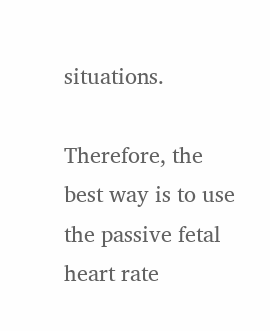situations.

Therefore, the best way is to use the passive fetal heart rate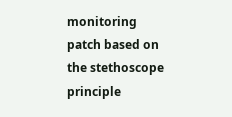monitoring patch based on the stethoscope principle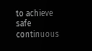to achieve safe continuous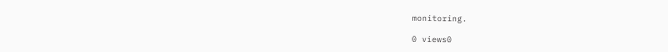monitoring.

0 views0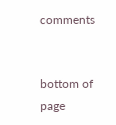comments


bottom of page